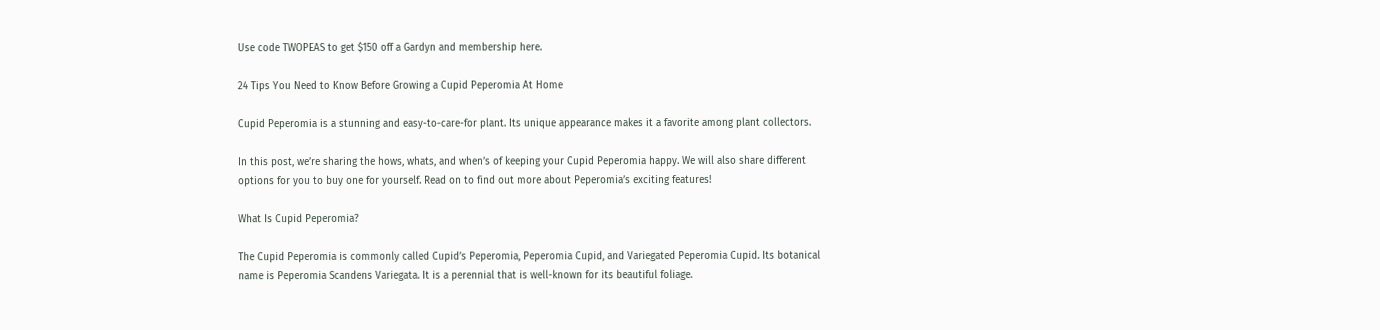Use code TWOPEAS to get $150 off a Gardyn and membership here.

24 Tips You Need to Know Before Growing a Cupid Peperomia At Home

Cupid Peperomia is a stunning and easy-to-care-for plant. Its unique appearance makes it a favorite among plant collectors.

In this post, we’re sharing the hows, whats, and when’s of keeping your Cupid Peperomia happy. We will also share different options for you to buy one for yourself. Read on to find out more about Peperomia’s exciting features!

What Is Cupid Peperomia?

The Cupid Peperomia is commonly called Cupid’s Peperomia, Peperomia Cupid, and Variegated Peperomia Cupid. Its botanical name is Peperomia Scandens Variegata. It is a perennial that is well-known for its beautiful foliage.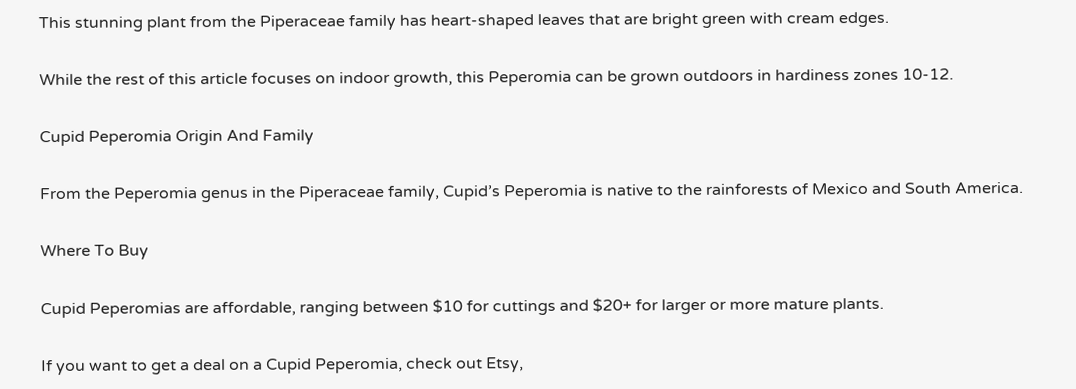This stunning plant from the Piperaceae family has heart-shaped leaves that are bright green with cream edges.

While the rest of this article focuses on indoor growth, this Peperomia can be grown outdoors in hardiness zones 10-12.

Cupid Peperomia Origin And Family

From the Peperomia genus in the Piperaceae family, Cupid’s Peperomia is native to the rainforests of Mexico and South America.

Where To Buy

Cupid Peperomias are affordable, ranging between $10 for cuttings and $20+ for larger or more mature plants.

If you want to get a deal on a Cupid Peperomia, check out Etsy,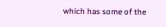which has some of the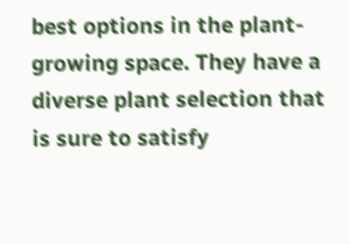best options in the plant-growing space. They have a diverse plant selection that is sure to satisfy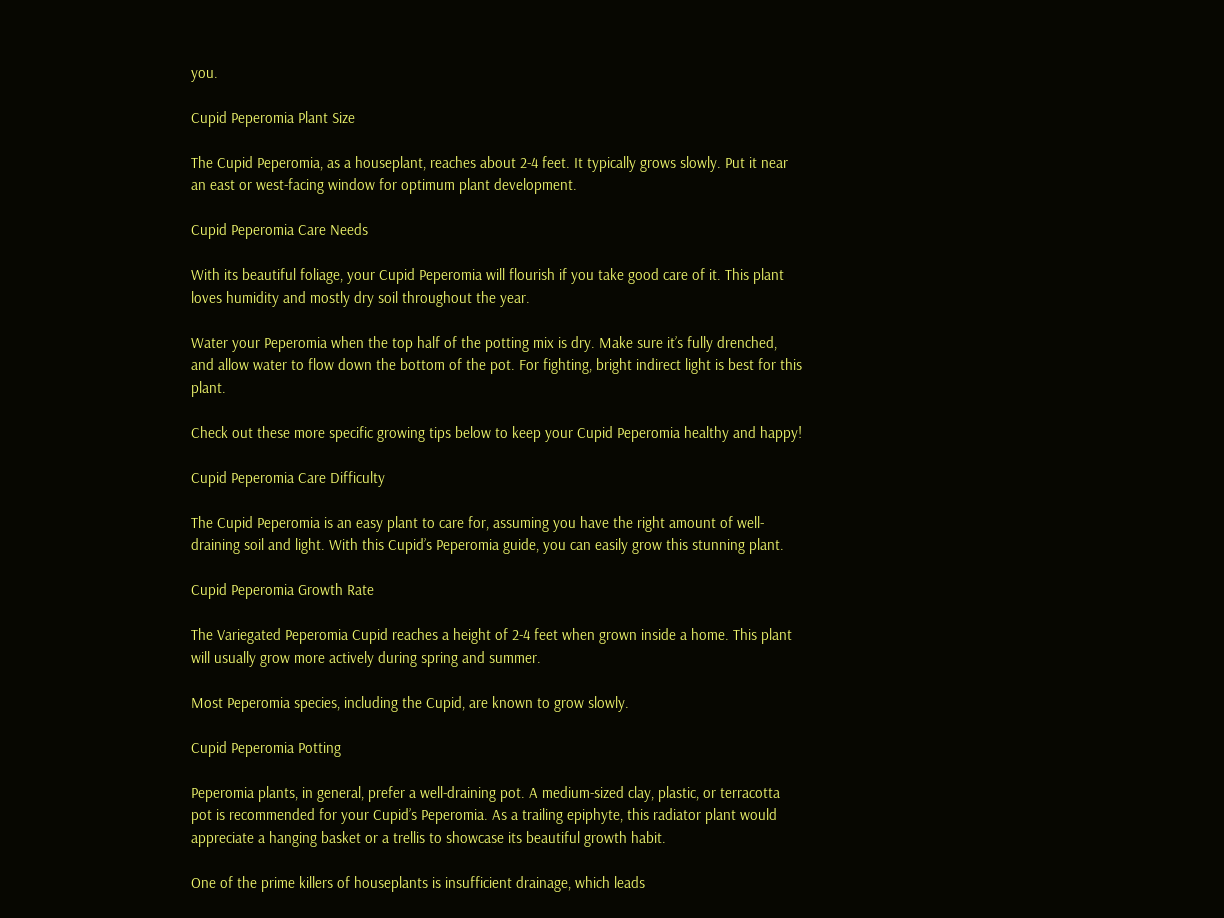you.

Cupid Peperomia Plant Size

The Cupid Peperomia, as a houseplant, reaches about 2-4 feet. It typically grows slowly. Put it near an east or west-facing window for optimum plant development.

Cupid Peperomia Care Needs

With its beautiful foliage, your Cupid Peperomia will flourish if you take good care of it. This plant loves humidity and mostly dry soil throughout the year.

Water your Peperomia when the top half of the potting mix is dry. Make sure it’s fully drenched, and allow water to flow down the bottom of the pot. For fighting, bright indirect light is best for this plant.

Check out these more specific growing tips below to keep your Cupid Peperomia healthy and happy!

Cupid Peperomia Care Difficulty

The Cupid Peperomia is an easy plant to care for, assuming you have the right amount of well-draining soil and light. With this Cupid’s Peperomia guide, you can easily grow this stunning plant.

Cupid Peperomia Growth Rate

The Variegated Peperomia Cupid reaches a height of 2-4 feet when grown inside a home. This plant will usually grow more actively during spring and summer.

Most Peperomia species, including the Cupid, are known to grow slowly.

Cupid Peperomia Potting

Peperomia plants, in general, prefer a well-draining pot. A medium-sized clay, plastic, or terracotta pot is recommended for your Cupid’s Peperomia. As a trailing epiphyte, this radiator plant would appreciate a hanging basket or a trellis to showcase its beautiful growth habit.

One of the prime killers of houseplants is insufficient drainage, which leads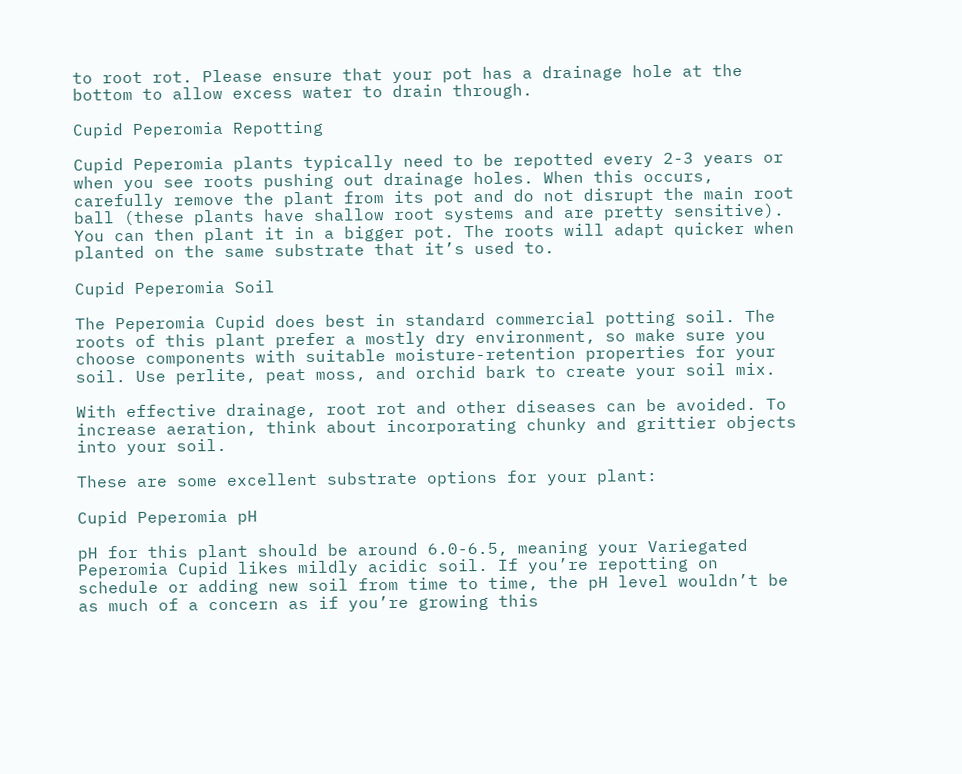to root rot. Please ensure that your pot has a drainage hole at the bottom to allow excess water to drain through.

Cupid Peperomia Repotting

Cupid Peperomia plants typically need to be repotted every 2-3 years or when you see roots pushing out drainage holes. When this occurs, carefully remove the plant from its pot and do not disrupt the main root ball (these plants have shallow root systems and are pretty sensitive). You can then plant it in a bigger pot. The roots will adapt quicker when planted on the same substrate that it’s used to.

Cupid Peperomia Soil

The Peperomia Cupid does best in standard commercial potting soil. The roots of this plant prefer a mostly dry environment, so make sure you choose components with suitable moisture-retention properties for your soil. Use perlite, peat moss, and orchid bark to create your soil mix.

With effective drainage, root rot and other diseases can be avoided. To increase aeration, think about incorporating chunky and grittier objects into your soil.

These are some excellent substrate options for your plant:

Cupid Peperomia pH

pH for this plant should be around 6.0-6.5, meaning your Variegated Peperomia Cupid likes mildly acidic soil. If you’re repotting on schedule or adding new soil from time to time, the pH level wouldn’t be as much of a concern as if you’re growing this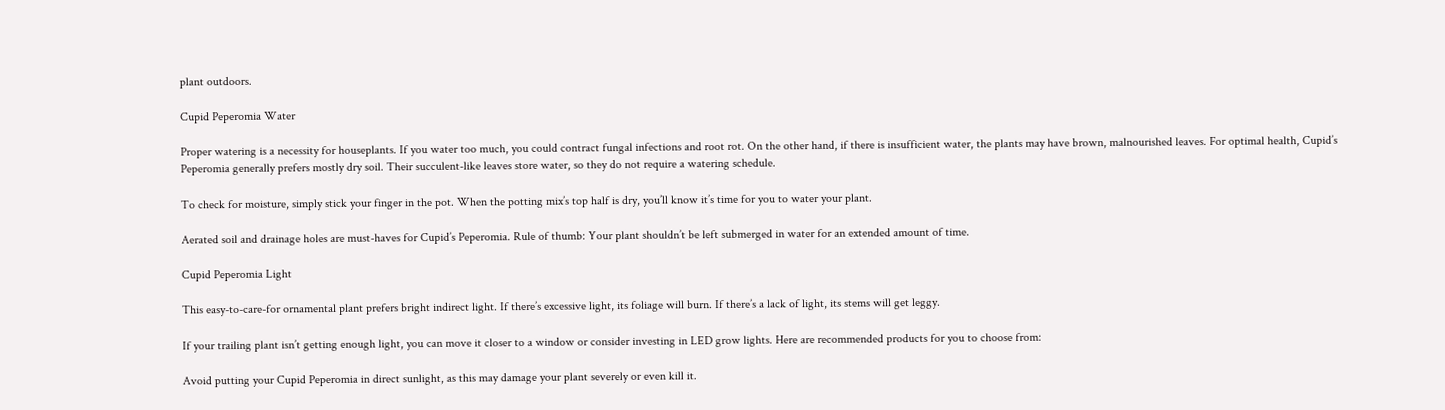plant outdoors.

Cupid Peperomia Water

Proper watering is a necessity for houseplants. If you water too much, you could contract fungal infections and root rot. On the other hand, if there is insufficient water, the plants may have brown, malnourished leaves. For optimal health, Cupid’s Peperomia generally prefers mostly dry soil. Their succulent-like leaves store water, so they do not require a watering schedule.

To check for moisture, simply stick your finger in the pot. When the potting mix’s top half is dry, you’ll know it’s time for you to water your plant.

Aerated soil and drainage holes are must-haves for Cupid’s Peperomia. Rule of thumb: Your plant shouldn’t be left submerged in water for an extended amount of time.

Cupid Peperomia Light

This easy-to-care-for ornamental plant prefers bright indirect light. If there’s excessive light, its foliage will burn. If there’s a lack of light, its stems will get leggy.

If your trailing plant isn’t getting enough light, you can move it closer to a window or consider investing in LED grow lights. Here are recommended products for you to choose from:

Avoid putting your Cupid Peperomia in direct sunlight, as this may damage your plant severely or even kill it.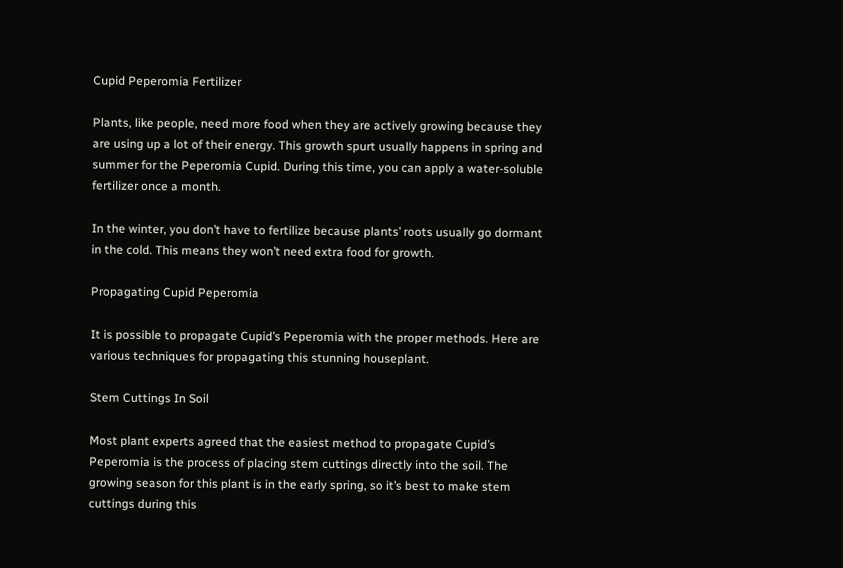Cupid Peperomia Fertilizer

Plants, like people, need more food when they are actively growing because they are using up a lot of their energy. This growth spurt usually happens in spring and summer for the Peperomia Cupid. During this time, you can apply a water-soluble fertilizer once a month.

In the winter, you don’t have to fertilize because plants’ roots usually go dormant in the cold. This means they won’t need extra food for growth.

Propagating Cupid Peperomia

It is possible to propagate Cupid’s Peperomia with the proper methods. Here are various techniques for propagating this stunning houseplant.

Stem Cuttings In Soil

Most plant experts agreed that the easiest method to propagate Cupid’s Peperomia is the process of placing stem cuttings directly into the soil. The growing season for this plant is in the early spring, so it’s best to make stem cuttings during this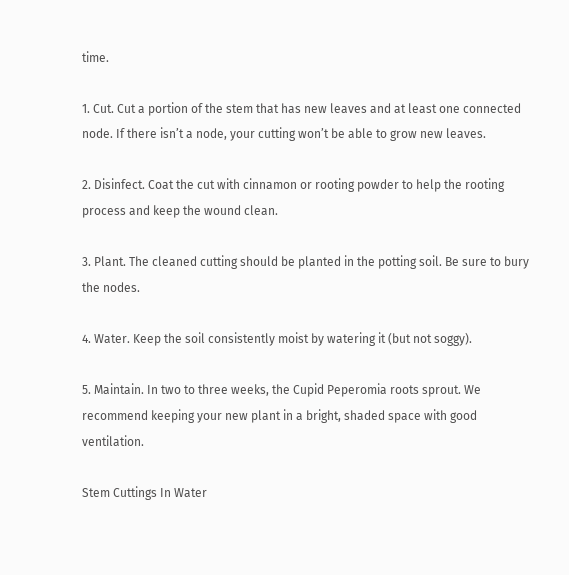time.

1. Cut. Cut a portion of the stem that has new leaves and at least one connected node. If there isn’t a node, your cutting won’t be able to grow new leaves.

2. Disinfect. Coat the cut with cinnamon or rooting powder to help the rooting process and keep the wound clean.

3. Plant. The cleaned cutting should be planted in the potting soil. Be sure to bury the nodes.

4. Water. Keep the soil consistently moist by watering it (but not soggy).

5. Maintain. In two to three weeks, the Cupid Peperomia roots sprout. We recommend keeping your new plant in a bright, shaded space with good ventilation.

Stem Cuttings In Water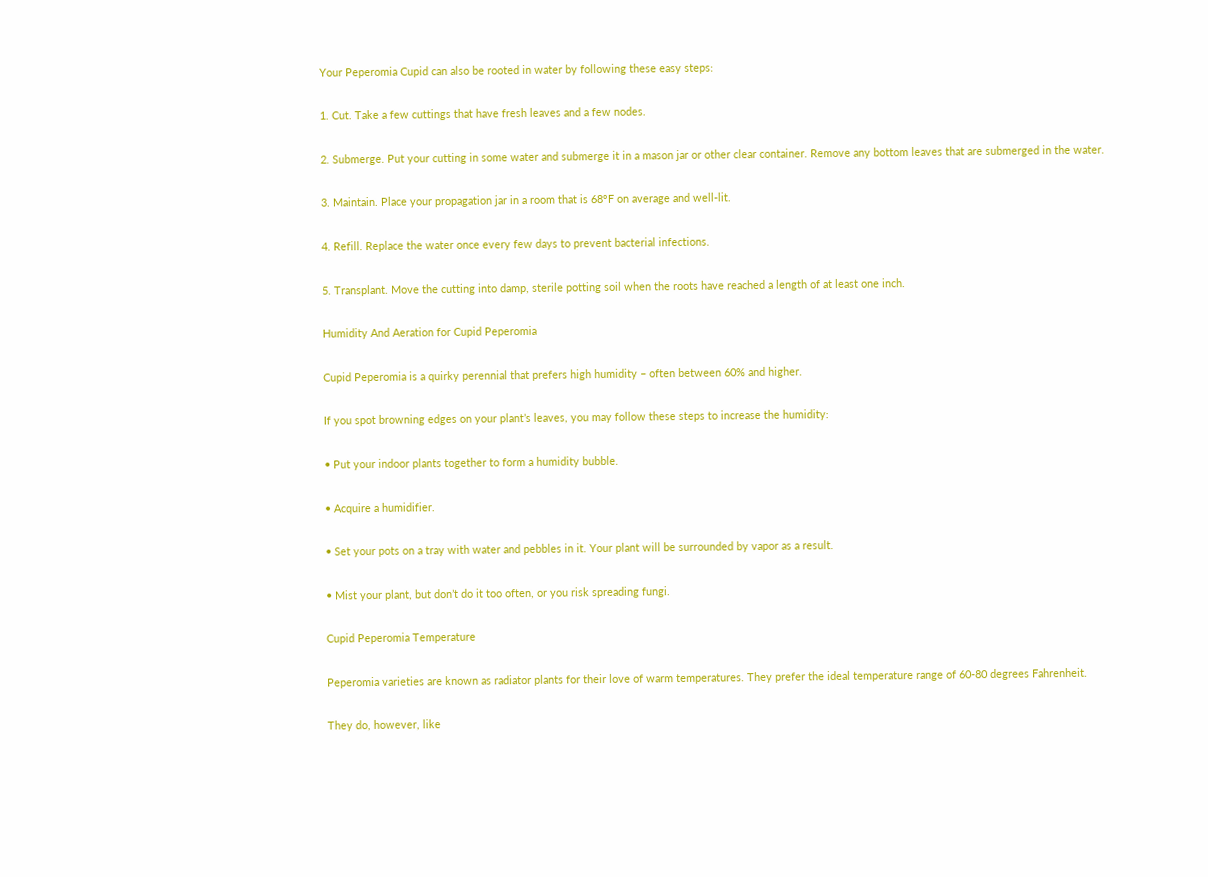Your Peperomia Cupid can also be rooted in water by following these easy steps:

1. Cut. Take a few cuttings that have fresh leaves and a few nodes.

2. Submerge. Put your cutting in some water and submerge it in a mason jar or other clear container. Remove any bottom leaves that are submerged in the water.

3. Maintain. Place your propagation jar in a room that is 68°F on average and well-lit.

4. Refill. Replace the water once every few days to prevent bacterial infections.

5. Transplant. Move the cutting into damp, sterile potting soil when the roots have reached a length of at least one inch.

Humidity And Aeration for Cupid Peperomia

Cupid Peperomia is a quirky perennial that prefers high humidity – often between 60% and higher.

If you spot browning edges on your plant’s leaves, you may follow these steps to increase the humidity:

• Put your indoor plants together to form a humidity bubble.

• Acquire a humidifier.

• Set your pots on a tray with water and pebbles in it. Your plant will be surrounded by vapor as a result.

• Mist your plant, but don’t do it too often, or you risk spreading fungi.

Cupid Peperomia Temperature

Peperomia varieties are known as radiator plants for their love of warm temperatures. They prefer the ideal temperature range of 60-80 degrees Fahrenheit.

They do, however, like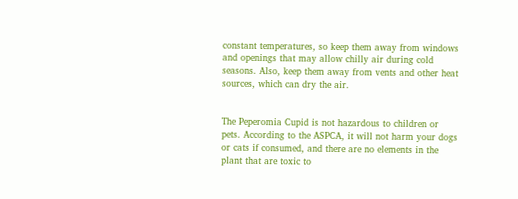constant temperatures, so keep them away from windows and openings that may allow chilly air during cold seasons. Also, keep them away from vents and other heat sources, which can dry the air.


The Peperomia Cupid is not hazardous to children or pets. According to the ASPCA, it will not harm your dogs or cats if consumed, and there are no elements in the plant that are toxic to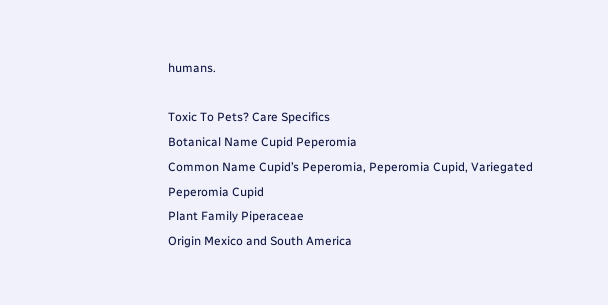humans.

Toxic To Pets? Care Specifics
Botanical Name Cupid Peperomia
Common Name Cupid’s Peperomia, Peperomia Cupid, Variegated Peperomia Cupid
Plant Family Piperaceae
Origin Mexico and South America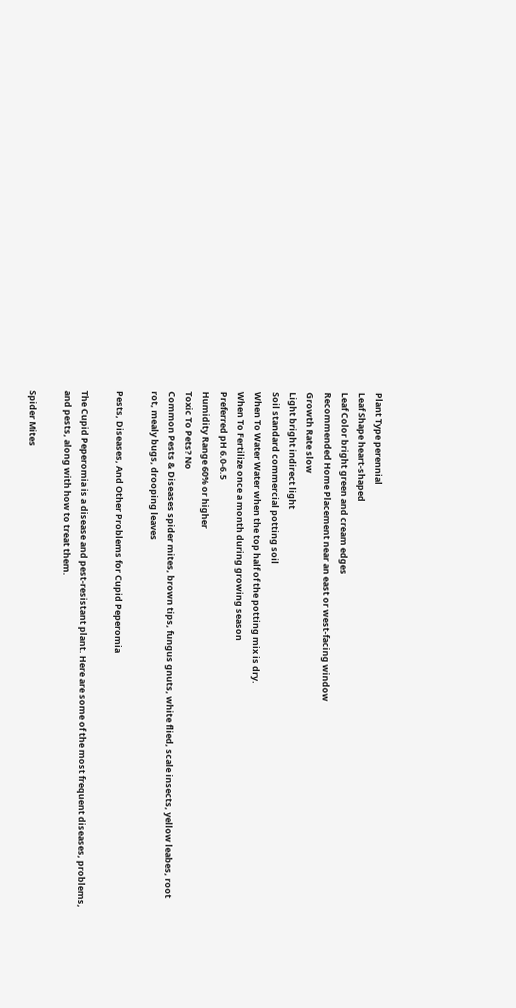Plant Type perennial
Leaf Shape heart-shaped
Leaf Color bright green and cream edges
Recommended Home Placement near an east or west-facing window
Growth Rate slow
Light bright indirect light
Soil standard commercial potting soil
When To Water Water when the top half of the potting mix is dry.
When To Fertilize once a month during growing season
Preferred pH 6.0-6.5
Humidity Range 60% or higher
Toxic To Pets? No
Common Pests & Diseases spider mites, brown tips, fungus gnuts, white flied, scale insects, yellow leabes, root rot, mealy bugs, drooping leaves

Pests, Diseases, And Other Problems for Cupid Peperomia

The Cupid Peperomia is a disease and pest-resistant plant. Here are some of the most frequent diseases, problems, and pests, along with how to treat them.

Spider Mites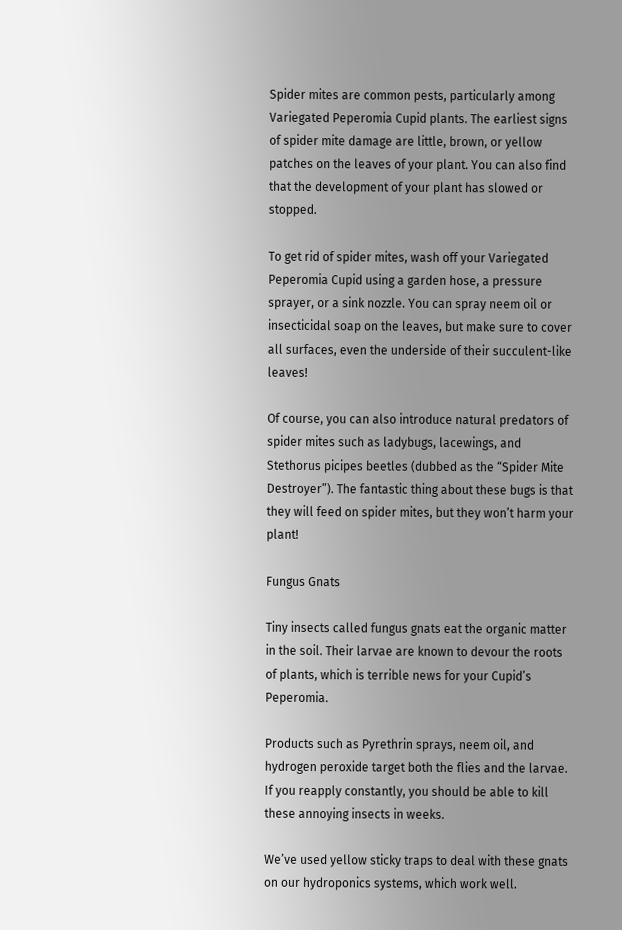Spider mites are common pests, particularly among Variegated Peperomia Cupid plants. The earliest signs of spider mite damage are little, brown, or yellow patches on the leaves of your plant. You can also find that the development of your plant has slowed or stopped.

To get rid of spider mites, wash off your Variegated Peperomia Cupid using a garden hose, a pressure sprayer, or a sink nozzle. You can spray neem oil or insecticidal soap on the leaves, but make sure to cover all surfaces, even the underside of their succulent-like leaves!

Of course, you can also introduce natural predators of spider mites such as ladybugs, lacewings, and Stethorus picipes beetles (dubbed as the “Spider Mite Destroyer”). The fantastic thing about these bugs is that they will feed on spider mites, but they won’t harm your plant!

Fungus Gnats

Tiny insects called fungus gnats eat the organic matter in the soil. Their larvae are known to devour the roots of plants, which is terrible news for your Cupid’s Peperomia.

Products such as Pyrethrin sprays, neem oil, and hydrogen peroxide target both the flies and the larvae. If you reapply constantly, you should be able to kill these annoying insects in weeks.

We’ve used yellow sticky traps to deal with these gnats on our hydroponics systems, which work well.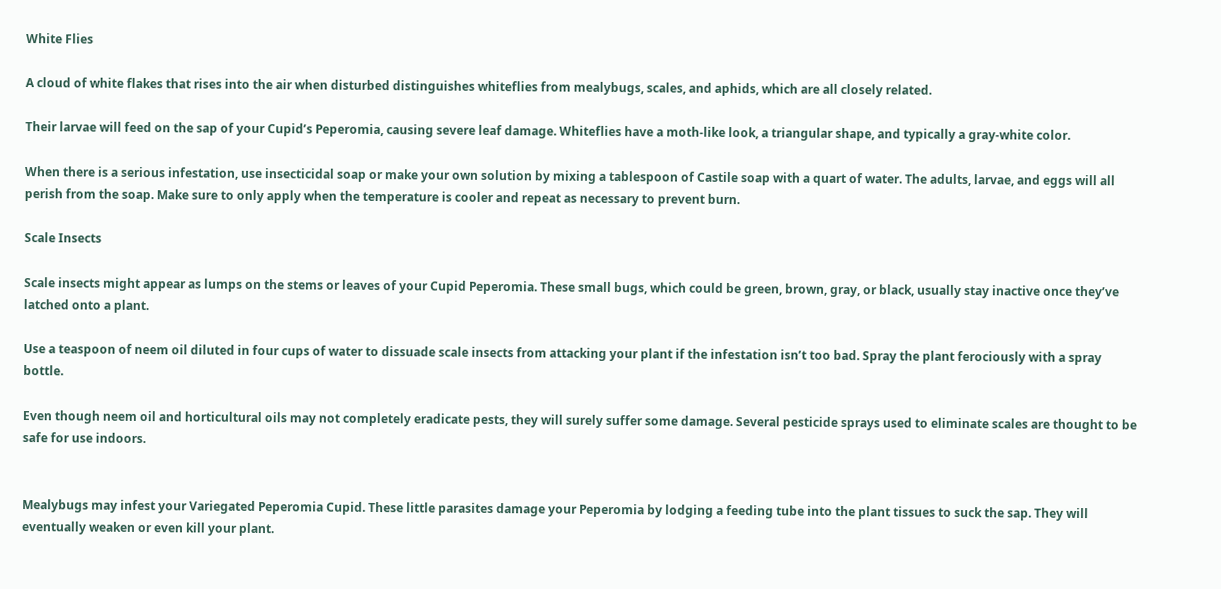White Flies

A cloud of white flakes that rises into the air when disturbed distinguishes whiteflies from mealybugs, scales, and aphids, which are all closely related.

Their larvae will feed on the sap of your Cupid’s Peperomia, causing severe leaf damage. Whiteflies have a moth-like look, a triangular shape, and typically a gray-white color.

When there is a serious infestation, use insecticidal soap or make your own solution by mixing a tablespoon of Castile soap with a quart of water. The adults, larvae, and eggs will all perish from the soap. Make sure to only apply when the temperature is cooler and repeat as necessary to prevent burn.

Scale Insects

Scale insects might appear as lumps on the stems or leaves of your Cupid Peperomia. These small bugs, which could be green, brown, gray, or black, usually stay inactive once they’ve latched onto a plant.

Use a teaspoon of neem oil diluted in four cups of water to dissuade scale insects from attacking your plant if the infestation isn’t too bad. Spray the plant ferociously with a spray bottle.

Even though neem oil and horticultural oils may not completely eradicate pests, they will surely suffer some damage. Several pesticide sprays used to eliminate scales are thought to be safe for use indoors.


Mealybugs may infest your Variegated Peperomia Cupid. These little parasites damage your Peperomia by lodging a feeding tube into the plant tissues to suck the sap. They will eventually weaken or even kill your plant.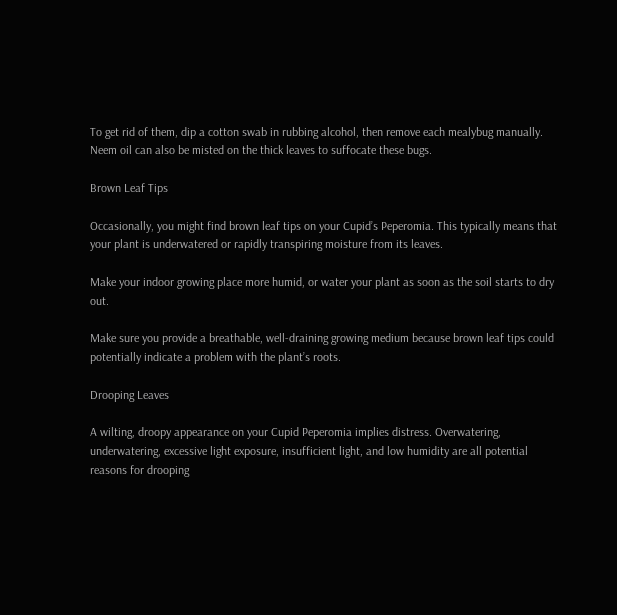To get rid of them, dip a cotton swab in rubbing alcohol, then remove each mealybug manually. Neem oil can also be misted on the thick leaves to suffocate these bugs.

Brown Leaf Tips

Occasionally, you might find brown leaf tips on your Cupid’s Peperomia. This typically means that your plant is underwatered or rapidly transpiring moisture from its leaves.

Make your indoor growing place more humid, or water your plant as soon as the soil starts to dry out.

Make sure you provide a breathable, well-draining growing medium because brown leaf tips could potentially indicate a problem with the plant’s roots.

Drooping Leaves

A wilting, droopy appearance on your Cupid Peperomia implies distress. Overwatering, underwatering, excessive light exposure, insufficient light, and low humidity are all potential reasons for drooping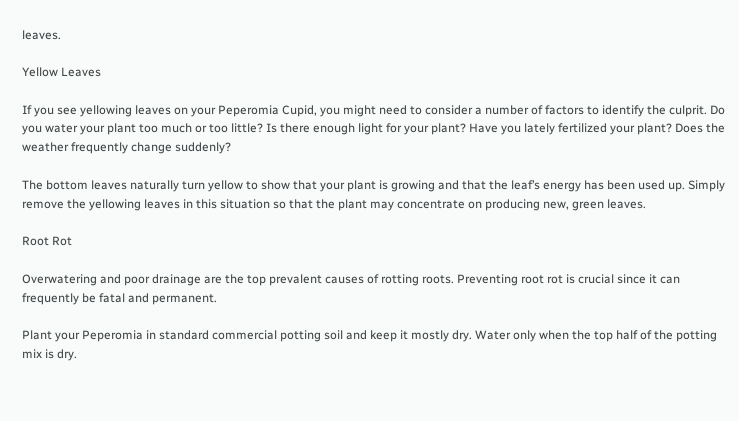leaves.

Yellow Leaves

If you see yellowing leaves on your Peperomia Cupid, you might need to consider a number of factors to identify the culprit. Do you water your plant too much or too little? Is there enough light for your plant? Have you lately fertilized your plant? Does the weather frequently change suddenly?

The bottom leaves naturally turn yellow to show that your plant is growing and that the leaf’s energy has been used up. Simply remove the yellowing leaves in this situation so that the plant may concentrate on producing new, green leaves.

Root Rot

Overwatering and poor drainage are the top prevalent causes of rotting roots. Preventing root rot is crucial since it can frequently be fatal and permanent.

Plant your Peperomia in standard commercial potting soil and keep it mostly dry. Water only when the top half of the potting mix is dry.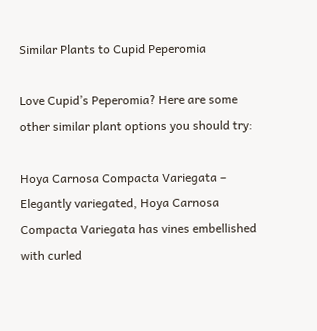Similar Plants to Cupid Peperomia

Love Cupid’s Peperomia? Here are some other similar plant options you should try:

Hoya Carnosa Compacta Variegata – Elegantly variegated, Hoya Carnosa Compacta Variegata has vines embellished with curled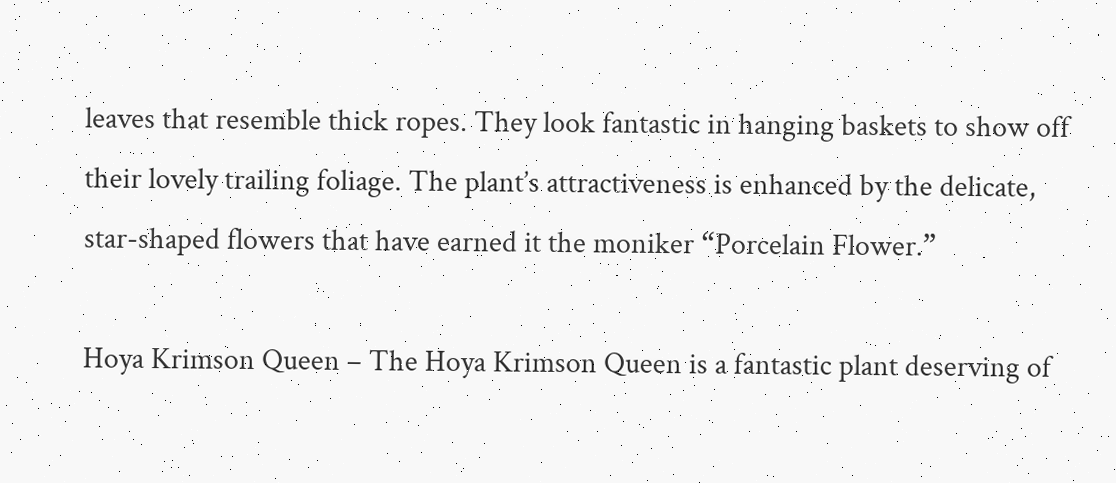leaves that resemble thick ropes. They look fantastic in hanging baskets to show off their lovely trailing foliage. The plant’s attractiveness is enhanced by the delicate, star-shaped flowers that have earned it the moniker “Porcelain Flower.”

Hoya Krimson Queen – The Hoya Krimson Queen is a fantastic plant deserving of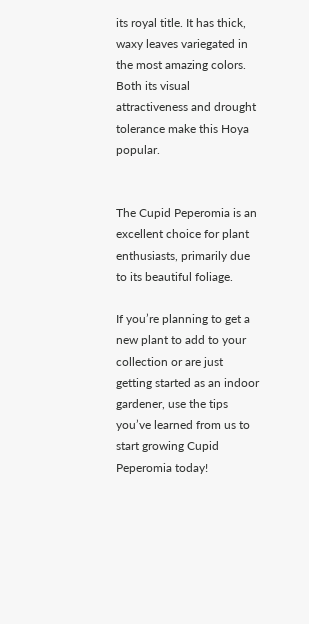its royal title. It has thick, waxy leaves variegated in the most amazing colors. Both its visual attractiveness and drought tolerance make this Hoya popular.


The Cupid Peperomia is an excellent choice for plant enthusiasts, primarily due to its beautiful foliage.

If you’re planning to get a new plant to add to your collection or are just getting started as an indoor gardener, use the tips you’ve learned from us to start growing Cupid Peperomia today!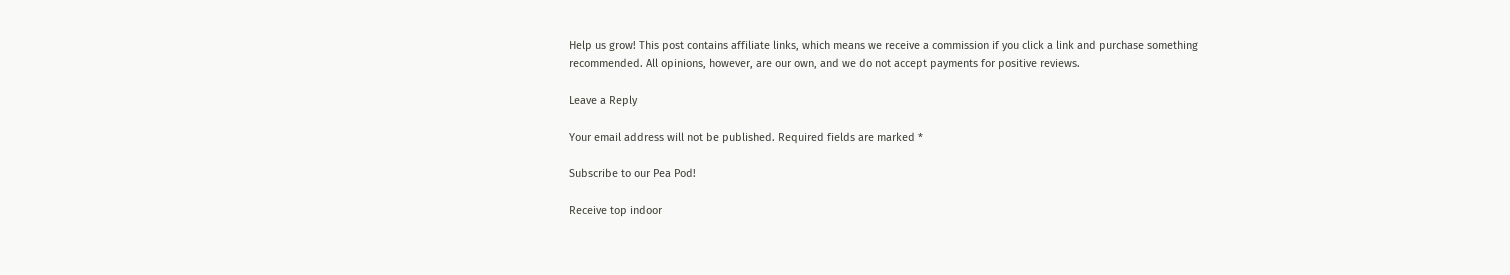Help us grow! This post contains affiliate links, which means we receive a commission if you click a link and purchase something recommended. All opinions, however, are our own, and we do not accept payments for positive reviews.

Leave a Reply

Your email address will not be published. Required fields are marked *

Subscribe to our Pea Pod!

Receive top indoor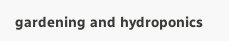gardening and hydroponics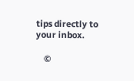tips directly to your inbox.

    ©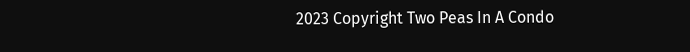2023 Copyright Two Peas In A Condo